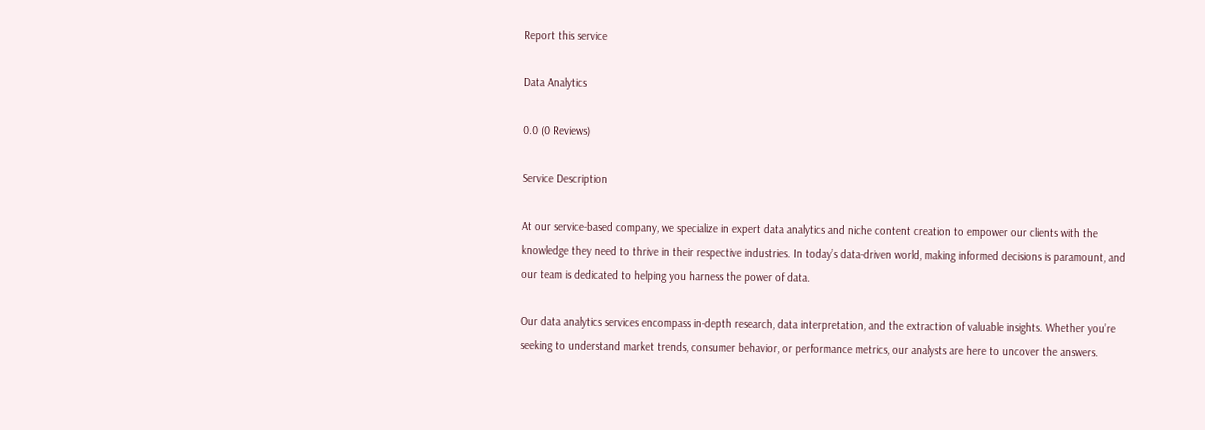Report this service

Data Analytics

0.0 (0 Reviews)

Service Description

At our service-based company, we specialize in expert data analytics and niche content creation to empower our clients with the knowledge they need to thrive in their respective industries. In today’s data-driven world, making informed decisions is paramount, and our team is dedicated to helping you harness the power of data.

Our data analytics services encompass in-depth research, data interpretation, and the extraction of valuable insights. Whether you’re seeking to understand market trends, consumer behavior, or performance metrics, our analysts are here to uncover the answers.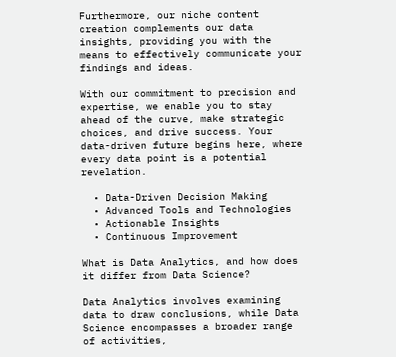Furthermore, our niche content creation complements our data insights, providing you with the means to effectively communicate your findings and ideas.

With our commitment to precision and expertise, we enable you to stay ahead of the curve, make strategic choices, and drive success. Your data-driven future begins here, where every data point is a potential revelation.

  • Data-Driven Decision Making
  • Advanced Tools and Technologies
  • Actionable Insights
  • Continuous Improvement

What is Data Analytics, and how does it differ from Data Science?

Data Analytics involves examining data to draw conclusions, while Data Science encompasses a broader range of activities,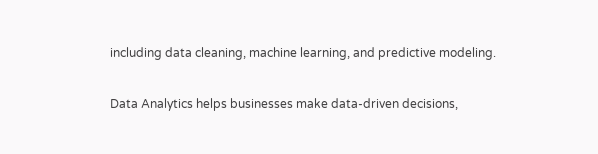including data cleaning, machine learning, and predictive modeling.

Data Analytics helps businesses make data-driven decisions,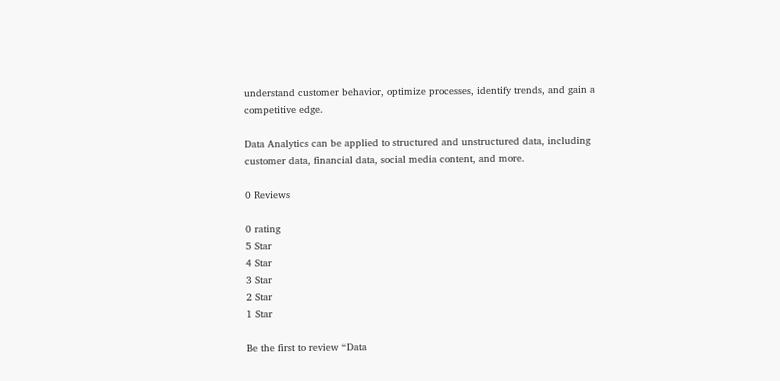understand customer behavior, optimize processes, identify trends, and gain a competitive edge.

Data Analytics can be applied to structured and unstructured data, including customer data, financial data, social media content, and more.

0 Reviews

0 rating
5 Star
4 Star
3 Star
2 Star
1 Star

Be the first to review “Data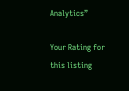Analytics”

Your Rating for this listing